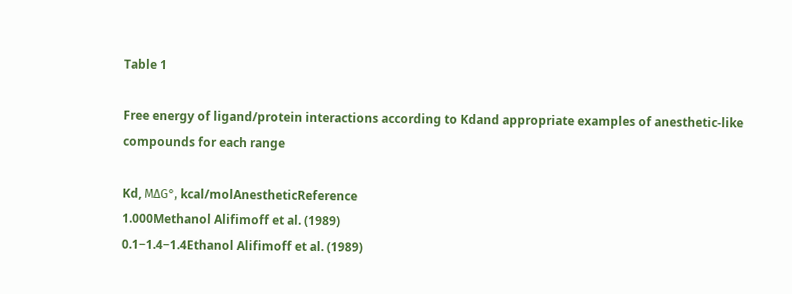Table 1

Free energy of ligand/protein interactions according to Kdand appropriate examples of anesthetic-like compounds for each range

Kd, MΔG°, kcal/molAnestheticReference
1.000Methanol Alifimoff et al. (1989)
0.1−1.4−1.4Ethanol Alifimoff et al. (1989)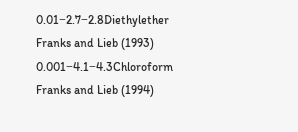0.01−2.7−2.8Diethylether Franks and Lieb (1993)
0.001−4.1−4.3Chloroform Franks and Lieb (1994)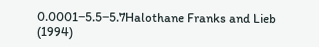0.0001−5.5−5.7Halothane Franks and Lieb (1994)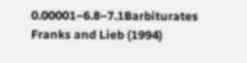0.00001−6.8−7.1Barbiturates Franks and Lieb (1994)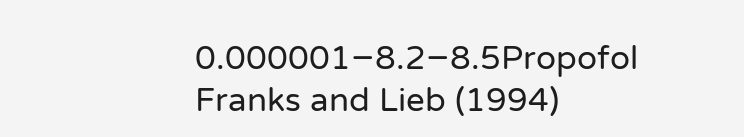0.000001−8.2−8.5Propofol Franks and Lieb (1994)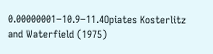0.00000001−10.9−11.4Opiates Kosterlitz and Waterfield (1975)